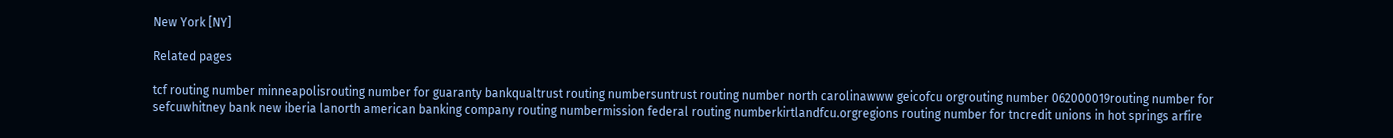New York [NY]

Related pages

tcf routing number minneapolisrouting number for guaranty bankqualtrust routing numbersuntrust routing number north carolinawww geicofcu orgrouting number 062000019routing number for sefcuwhitney bank new iberia lanorth american banking company routing numbermission federal routing numberkirtlandfcu.orgregions routing number for tncredit unions in hot springs arfire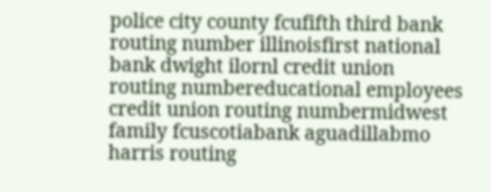police city county fcufifth third bank routing number illinoisfirst national bank dwight ilornl credit union routing numbereducational employees credit union routing numbermidwest family fcuscotiabank aguadillabmo harris routing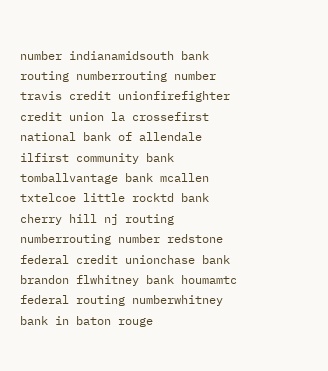number indianamidsouth bank routing numberrouting number travis credit unionfirefighter credit union la crossefirst national bank of allendale ilfirst community bank tomballvantage bank mcallen txtelcoe little rocktd bank cherry hill nj routing numberrouting number redstone federal credit unionchase bank brandon flwhitney bank houmamtc federal routing numberwhitney bank in baton rouge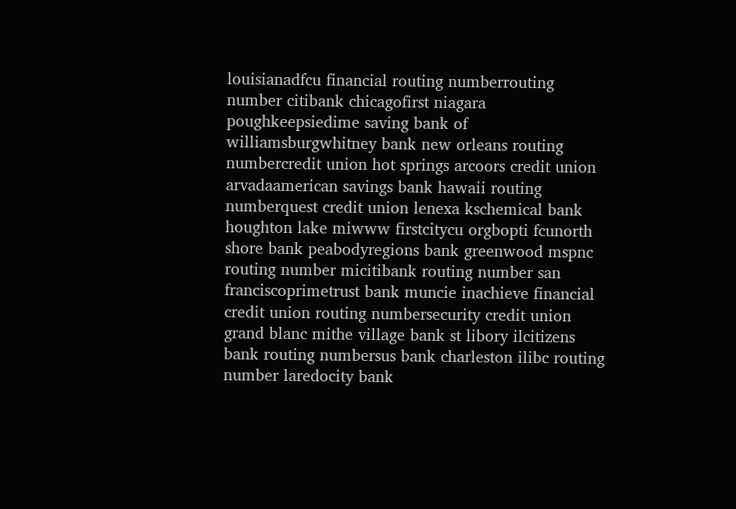louisianadfcu financial routing numberrouting number citibank chicagofirst niagara poughkeepsiedime saving bank of williamsburgwhitney bank new orleans routing numbercredit union hot springs arcoors credit union arvadaamerican savings bank hawaii routing numberquest credit union lenexa kschemical bank houghton lake miwww firstcitycu orgbopti fcunorth shore bank peabodyregions bank greenwood mspnc routing number micitibank routing number san franciscoprimetrust bank muncie inachieve financial credit union routing numbersecurity credit union grand blanc mithe village bank st libory ilcitizens bank routing numbersus bank charleston ilibc routing number laredocity bank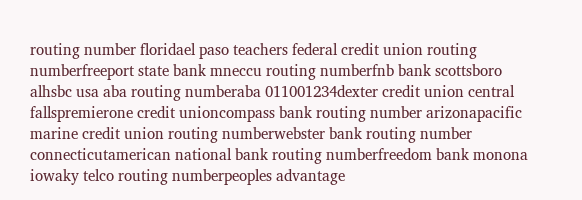routing number floridael paso teachers federal credit union routing numberfreeport state bank mneccu routing numberfnb bank scottsboro alhsbc usa aba routing numberaba 011001234dexter credit union central fallspremierone credit unioncompass bank routing number arizonapacific marine credit union routing numberwebster bank routing number connecticutamerican national bank routing numberfreedom bank monona iowaky telco routing numberpeoples advantage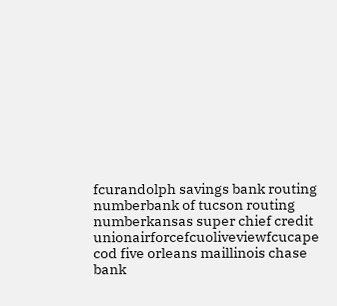fcurandolph savings bank routing numberbank of tucson routing numberkansas super chief credit unionairforcefcuoliveviewfcucape cod five orleans maillinois chase bank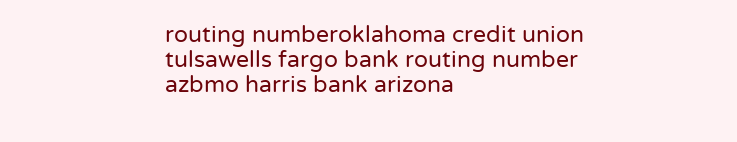routing numberoklahoma credit union tulsawells fargo bank routing number azbmo harris bank arizona